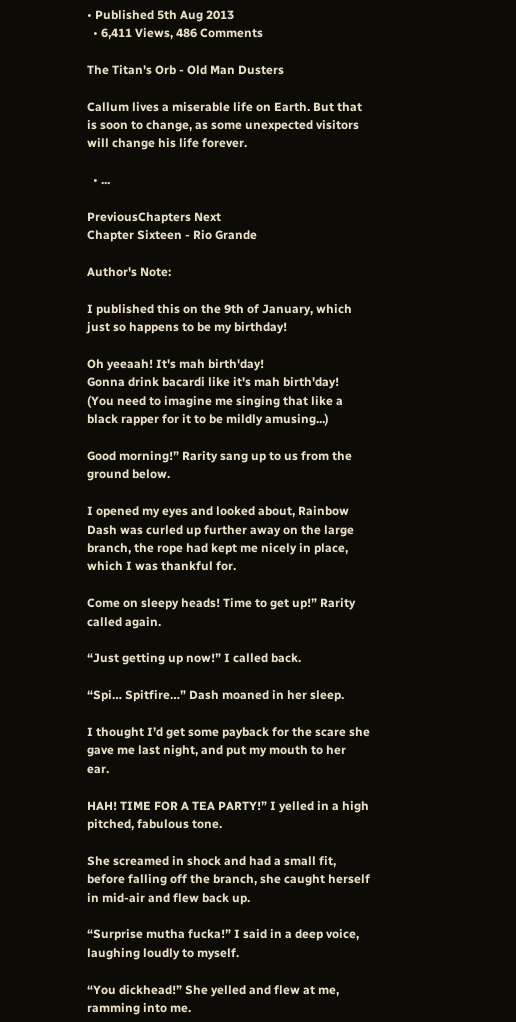• Published 5th Aug 2013
  • 6,411 Views, 486 Comments

The Titan's Orb - Old Man Dusters

Callum lives a miserable life on Earth. But that is soon to change, as some unexpected visitors will change his life forever.

  • ...

PreviousChapters Next
Chapter Sixteen - Rio Grande

Author's Note:

I published this on the 9th of January, which just so happens to be my birthday!

Oh yeeaah! It's mah birth'day!
Gonna drink bacardi like it's mah birth'day!
(You need to imagine me singing that like a black rapper for it to be mildly amusing...)

Good morning!” Rarity sang up to us from the ground below.

I opened my eyes and looked about, Rainbow Dash was curled up further away on the large branch, the rope had kept me nicely in place, which I was thankful for.

Come on sleepy heads! Time to get up!” Rarity called again.

“Just getting up now!” I called back.

“Spi… Spitfire…” Dash moaned in her sleep.

I thought I’d get some payback for the scare she gave me last night, and put my mouth to her ear.

HAH! TIME FOR A TEA PARTY!” I yelled in a high pitched, fabulous tone.

She screamed in shock and had a small fit, before falling off the branch, she caught herself in mid-air and flew back up.

“Surprise mutha fucka!” I said in a deep voice, laughing loudly to myself.

“You dickhead!” She yelled and flew at me, ramming into me.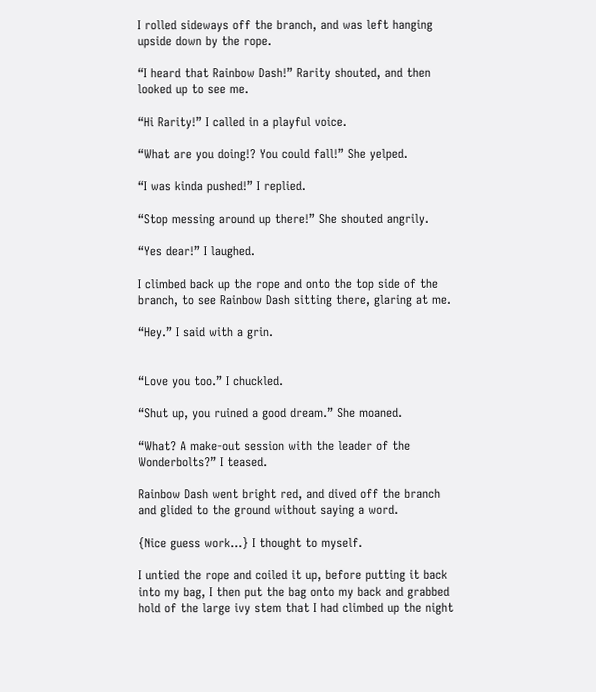I rolled sideways off the branch, and was left hanging upside down by the rope.

“I heard that Rainbow Dash!” Rarity shouted, and then looked up to see me.

“Hi Rarity!” I called in a playful voice.

“What are you doing!? You could fall!” She yelped.

“I was kinda pushed!” I replied.

“Stop messing around up there!” She shouted angrily.

“Yes dear!” I laughed.

I climbed back up the rope and onto the top side of the branch, to see Rainbow Dash sitting there, glaring at me.

“Hey.” I said with a grin.


“Love you too.” I chuckled.

“Shut up, you ruined a good dream.” She moaned.

“What? A make-out session with the leader of the Wonderbolts?” I teased.

Rainbow Dash went bright red, and dived off the branch and glided to the ground without saying a word.

{Nice guess work…} I thought to myself.

I untied the rope and coiled it up, before putting it back into my bag, I then put the bag onto my back and grabbed hold of the large ivy stem that I had climbed up the night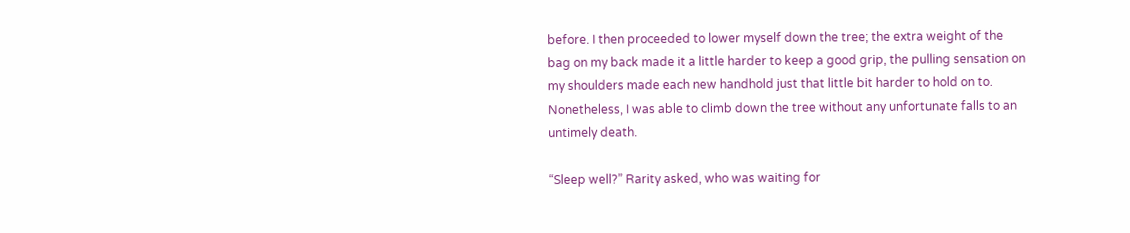before. I then proceeded to lower myself down the tree; the extra weight of the bag on my back made it a little harder to keep a good grip, the pulling sensation on my shoulders made each new handhold just that little bit harder to hold on to. Nonetheless, I was able to climb down the tree without any unfortunate falls to an untimely death.

“Sleep well?” Rarity asked, who was waiting for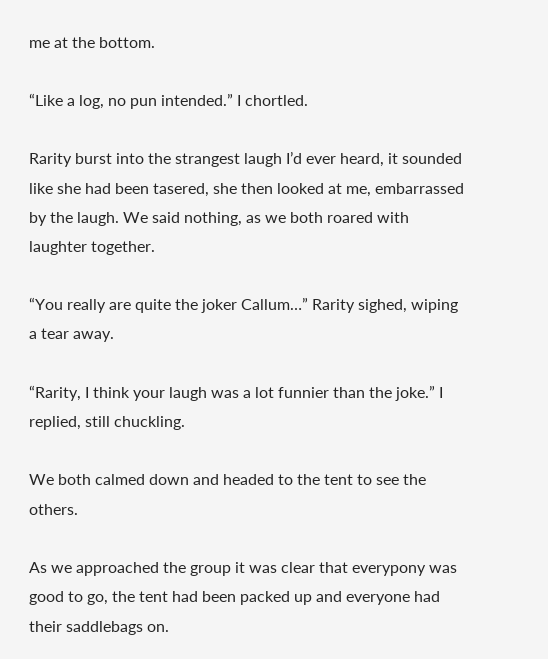me at the bottom.

“Like a log, no pun intended.” I chortled.

Rarity burst into the strangest laugh I’d ever heard, it sounded like she had been tasered, she then looked at me, embarrassed by the laugh. We said nothing, as we both roared with laughter together.

“You really are quite the joker Callum…” Rarity sighed, wiping a tear away.

“Rarity, I think your laugh was a lot funnier than the joke.” I replied, still chuckling.

We both calmed down and headed to the tent to see the others.

As we approached the group it was clear that everypony was good to go, the tent had been packed up and everyone had their saddlebags on.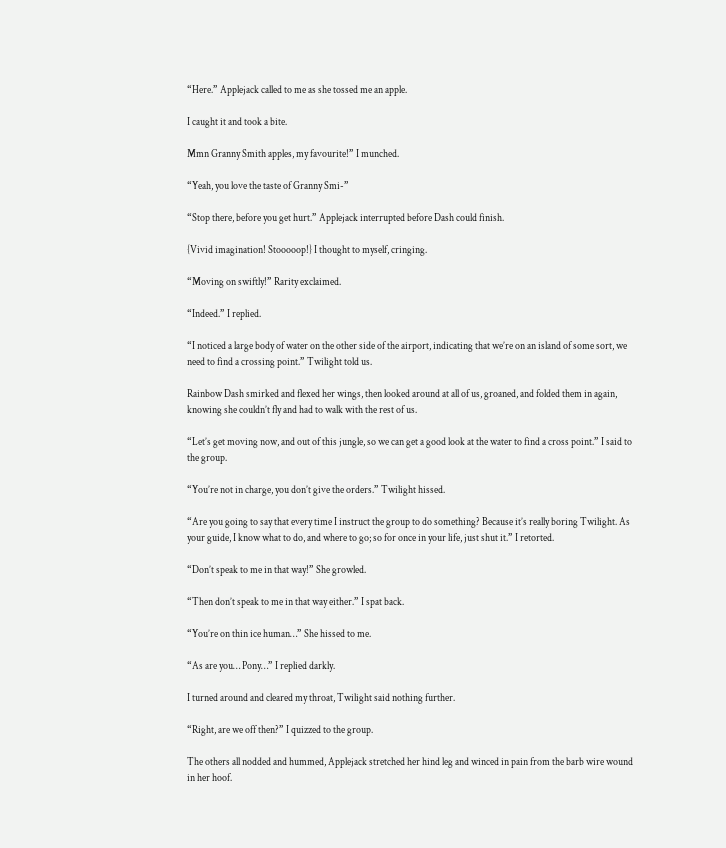“Here.” Applejack called to me as she tossed me an apple.

I caught it and took a bite.

Mmn Granny Smith apples, my favourite!” I munched.

“Yeah, you love the taste of Granny Smi-”

“Stop there, before you get hurt.” Applejack interrupted before Dash could finish.

{Vivid imagination! Stooooop!} I thought to myself, cringing.

“Moving on swiftly!” Rarity exclaimed.

“Indeed.” I replied.

“I noticed a large body of water on the other side of the airport, indicating that we’re on an island of some sort, we need to find a crossing point.” Twilight told us.

Rainbow Dash smirked and flexed her wings, then looked around at all of us, groaned, and folded them in again, knowing she couldn’t fly and had to walk with the rest of us.

“Let’s get moving now, and out of this jungle, so we can get a good look at the water to find a cross point.” I said to the group.

“You’re not in charge, you don’t give the orders.” Twilight hissed.

“Are you going to say that every time I instruct the group to do something? Because it’s really boring Twilight. As your guide, I know what to do, and where to go; so for once in your life, just shut it.” I retorted.

“Don’t speak to me in that way!” She growled.

“Then don’t speak to me in that way either.” I spat back.

“You’re on thin ice human…” She hissed to me.

“As are you… Pony…” I replied darkly.

I turned around and cleared my throat, Twilight said nothing further.

“Right, are we off then?” I quizzed to the group.

The others all nodded and hummed, Applejack stretched her hind leg and winced in pain from the barb wire wound in her hoof.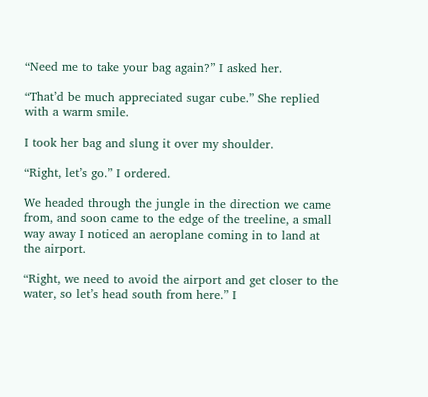“Need me to take your bag again?” I asked her.

“That’d be much appreciated sugar cube.” She replied with a warm smile.

I took her bag and slung it over my shoulder.

“Right, let’s go.” I ordered.

We headed through the jungle in the direction we came from, and soon came to the edge of the treeline, a small way away I noticed an aeroplane coming in to land at the airport.

“Right, we need to avoid the airport and get closer to the water, so let’s head south from here.” I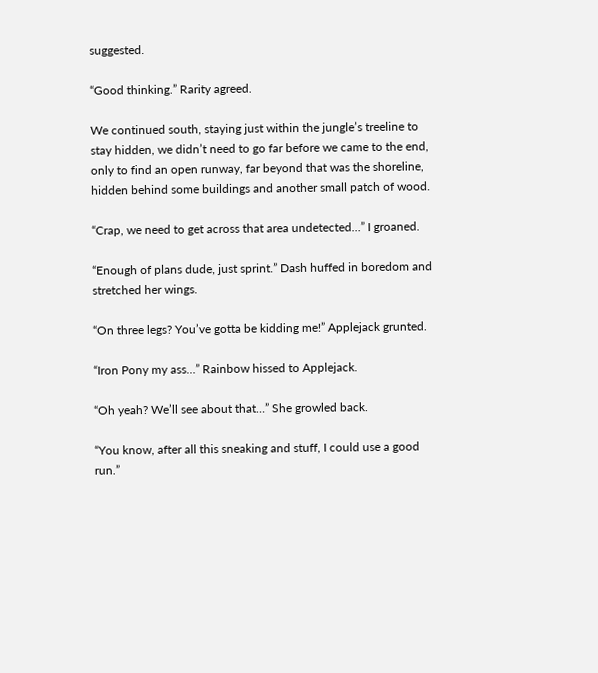suggested.

“Good thinking.” Rarity agreed.

We continued south, staying just within the jungle’s treeline to stay hidden, we didn’t need to go far before we came to the end, only to find an open runway, far beyond that was the shoreline, hidden behind some buildings and another small patch of wood.

“Crap, we need to get across that area undetected…” I groaned.

“Enough of plans dude, just sprint.” Dash huffed in boredom and stretched her wings.

“On three legs? You’ve gotta be kidding me!” Applejack grunted.

“Iron Pony my ass…” Rainbow hissed to Applejack.

“Oh yeah? We’ll see about that…” She growled back.

“You know, after all this sneaking and stuff, I could use a good run.”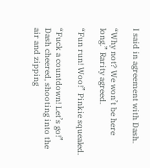I said in agreement with Dash.

“Why not? We won’t be here long.” Rarity agreed.

“Fun run! Woo!” Pinkie squealed.

“Fuck a countdown! Let’s go!” Dash cheered, shooting into the air and zipping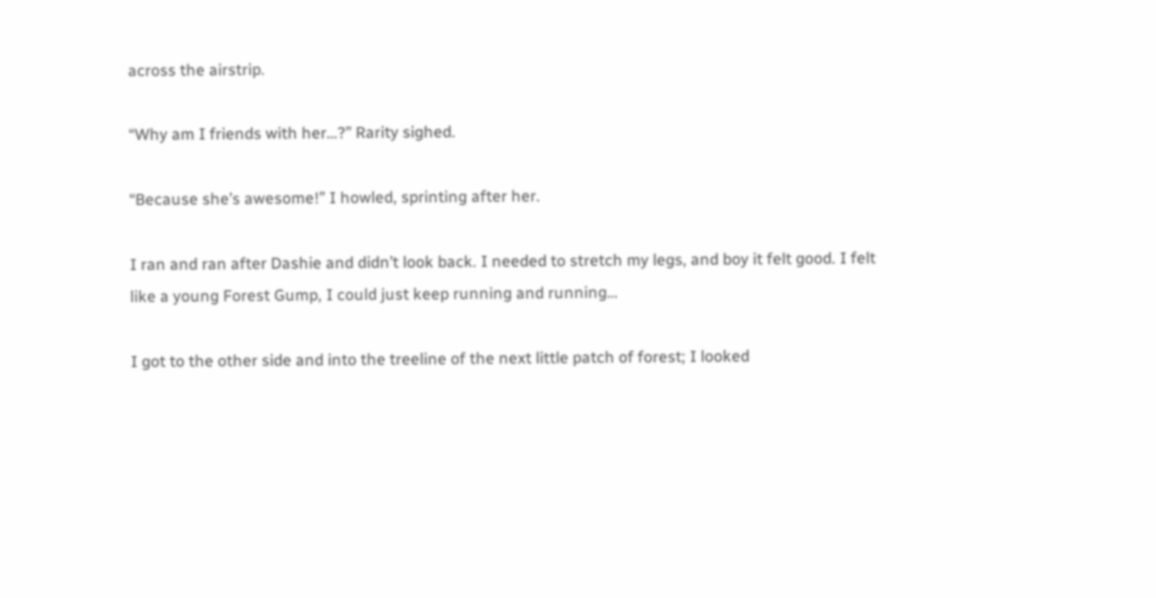across the airstrip.

“Why am I friends with her…?” Rarity sighed.

“Because she’s awesome!” I howled, sprinting after her.

I ran and ran after Dashie and didn’t look back. I needed to stretch my legs, and boy it felt good. I felt like a young Forest Gump, I could just keep running and running…

I got to the other side and into the treeline of the next little patch of forest; I looked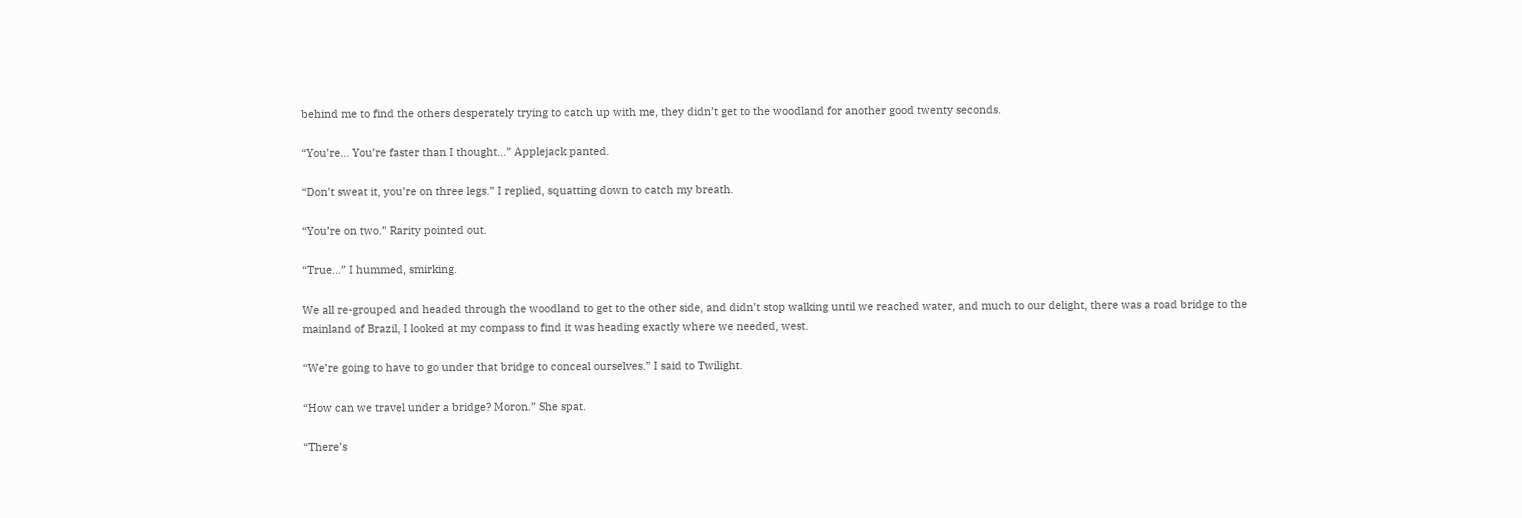behind me to find the others desperately trying to catch up with me, they didn’t get to the woodland for another good twenty seconds.

“You’re… You’re faster than I thought…” Applejack panted.

“Don’t sweat it, you’re on three legs.” I replied, squatting down to catch my breath.

“You’re on two.” Rarity pointed out.

“True…” I hummed, smirking.

We all re-grouped and headed through the woodland to get to the other side, and didn’t stop walking until we reached water, and much to our delight, there was a road bridge to the mainland of Brazil, I looked at my compass to find it was heading exactly where we needed, west.

“We’re going to have to go under that bridge to conceal ourselves.” I said to Twilight.

“How can we travel under a bridge? Moron.” She spat.

“There’s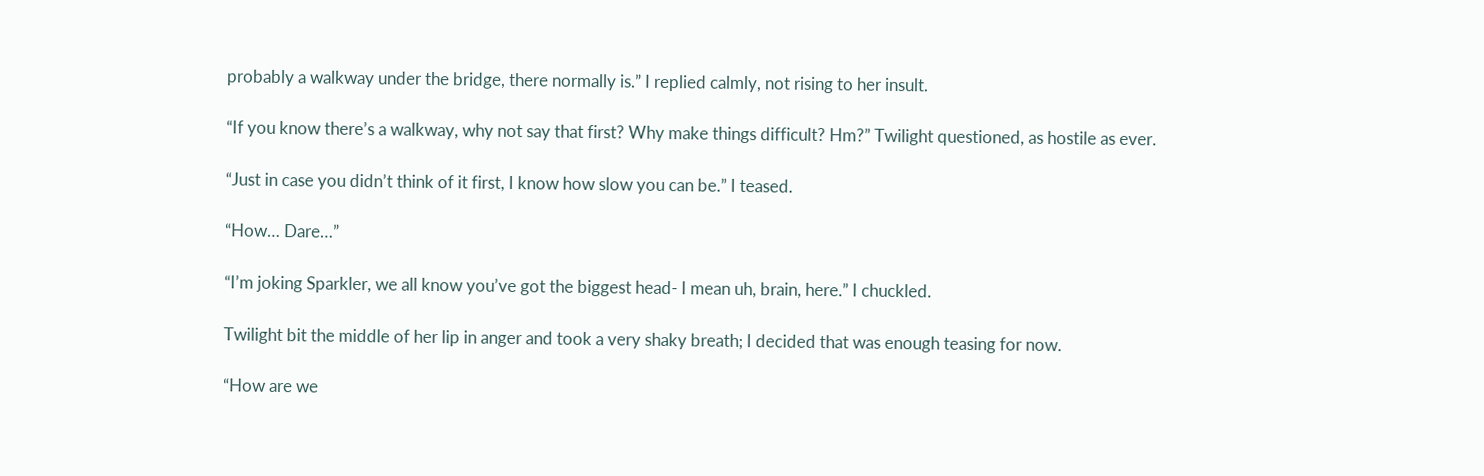probably a walkway under the bridge, there normally is.” I replied calmly, not rising to her insult.

“If you know there’s a walkway, why not say that first? Why make things difficult? Hm?” Twilight questioned, as hostile as ever.

“Just in case you didn’t think of it first, I know how slow you can be.” I teased.

“How… Dare…”

“I’m joking Sparkler, we all know you’ve got the biggest head- I mean uh, brain, here.” I chuckled.

Twilight bit the middle of her lip in anger and took a very shaky breath; I decided that was enough teasing for now.

“How are we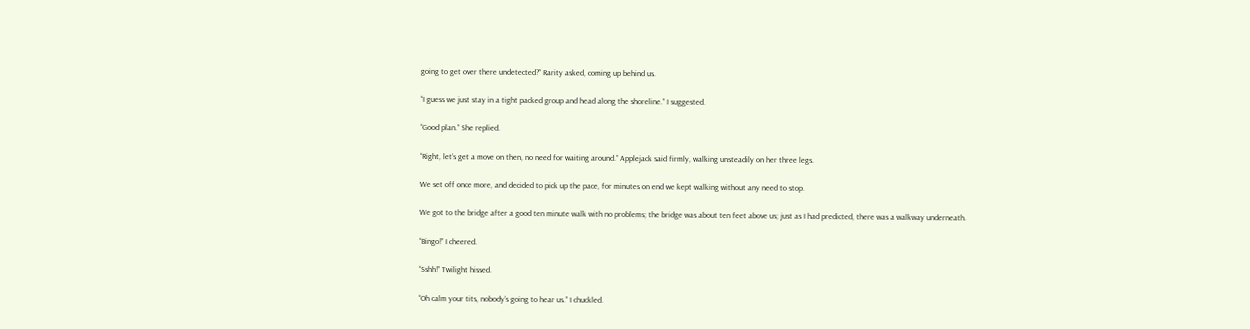going to get over there undetected?” Rarity asked, coming up behind us.

“I guess we just stay in a tight packed group and head along the shoreline.” I suggested.

“Good plan.” She replied.

“Right, let’s get a move on then, no need for waiting around.” Applejack said firmly, walking unsteadily on her three legs.

We set off once more, and decided to pick up the pace, for minutes on end we kept walking without any need to stop.

We got to the bridge after a good ten minute walk with no problems; the bridge was about ten feet above us; just as I had predicted, there was a walkway underneath.

“Bingo!” I cheered.

“Sshh!” Twilight hissed.

“Oh calm your tits, nobody’s going to hear us.” I chuckled.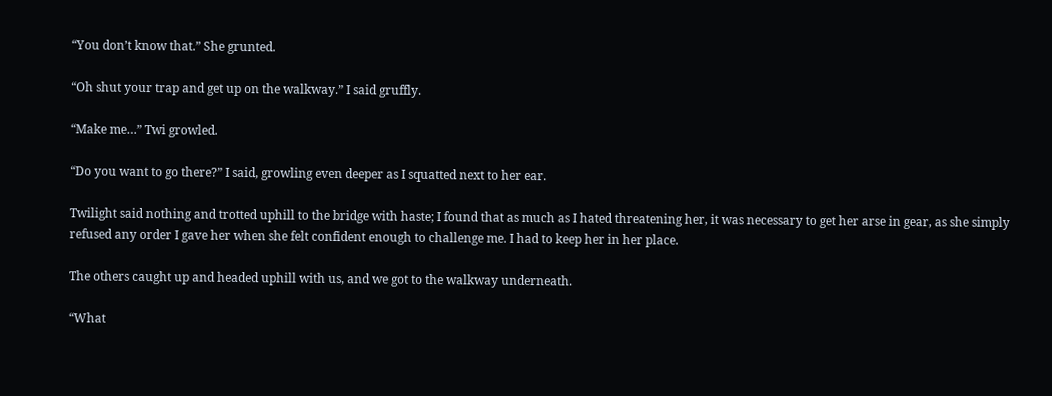“You don’t know that.” She grunted.

“Oh shut your trap and get up on the walkway.” I said gruffly.

“Make me…” Twi growled.

“Do you want to go there?” I said, growling even deeper as I squatted next to her ear.

Twilight said nothing and trotted uphill to the bridge with haste; I found that as much as I hated threatening her, it was necessary to get her arse in gear, as she simply refused any order I gave her when she felt confident enough to challenge me. I had to keep her in her place.

The others caught up and headed uphill with us, and we got to the walkway underneath.

“What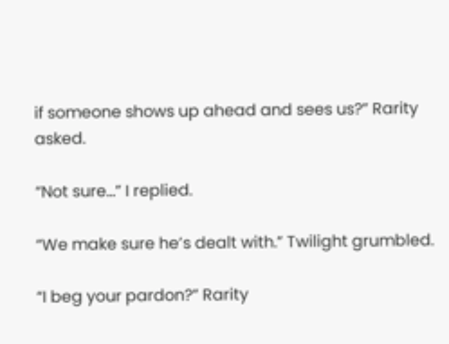if someone shows up ahead and sees us?” Rarity asked.

“Not sure…” I replied.

“We make sure he’s dealt with.” Twilight grumbled.

“I beg your pardon?” Rarity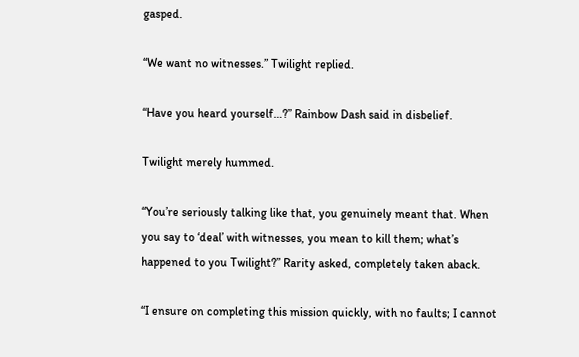gasped.

“We want no witnesses.” Twilight replied.

“Have you heard yourself…?” Rainbow Dash said in disbelief.

Twilight merely hummed.

“You’re seriously talking like that, you genuinely meant that. When you say to ‘deal’ with witnesses, you mean to kill them; what’s happened to you Twilight?” Rarity asked, completely taken aback.

“I ensure on completing this mission quickly, with no faults; I cannot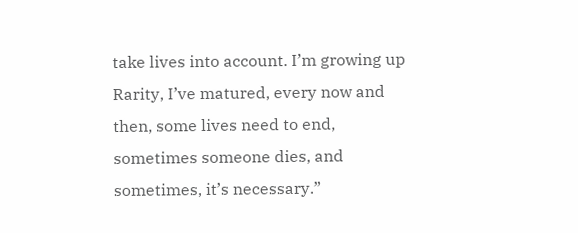take lives into account. I’m growing up Rarity, I’ve matured, every now and then, some lives need to end, sometimes someone dies, and sometimes, it’s necessary.”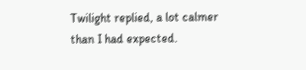Twilight replied, a lot calmer than I had expected.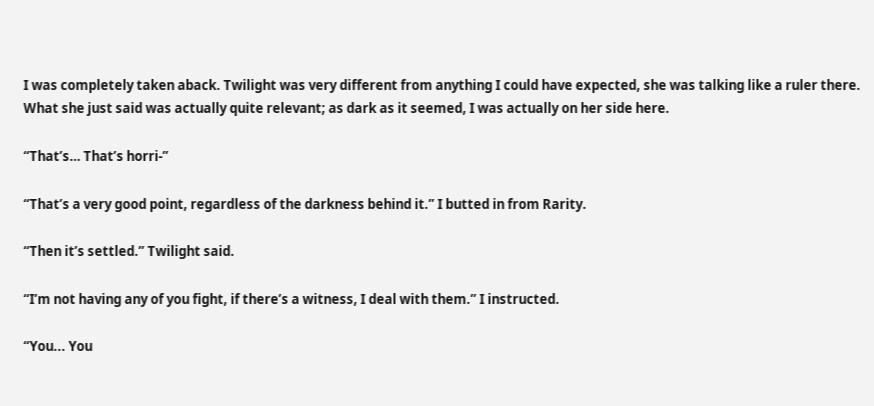I was completely taken aback. Twilight was very different from anything I could have expected, she was talking like a ruler there. What she just said was actually quite relevant; as dark as it seemed, I was actually on her side here.

“That’s… That’s horri-”

“That’s a very good point, regardless of the darkness behind it.” I butted in from Rarity.

“Then it’s settled.” Twilight said.

“I’m not having any of you fight, if there’s a witness, I deal with them.” I instructed.

“You... You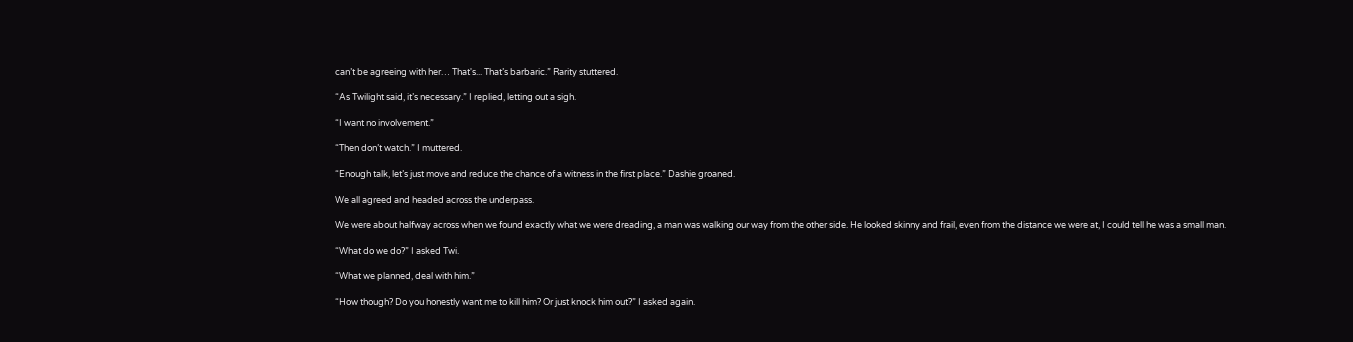can’t be agreeing with her… That's... That’s barbaric.” Rarity stuttered.

“As Twilight said, it’s necessary.” I replied, letting out a sigh.

“I want no involvement.”

“Then don’t watch.” I muttered.

“Enough talk, let’s just move and reduce the chance of a witness in the first place.” Dashie groaned.

We all agreed and headed across the underpass.

We were about halfway across when we found exactly what we were dreading, a man was walking our way from the other side. He looked skinny and frail, even from the distance we were at, I could tell he was a small man.

“What do we do?” I asked Twi.

“What we planned, deal with him.”

“How though? Do you honestly want me to kill him? Or just knock him out?” I asked again.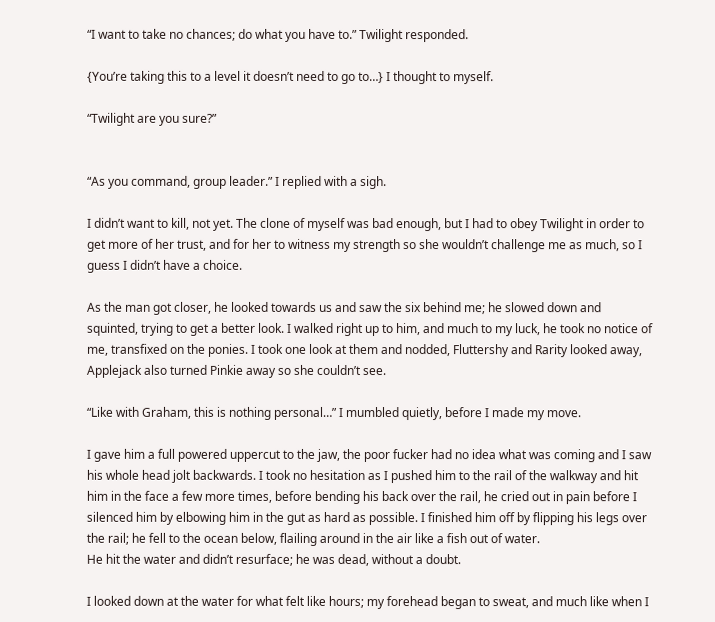“I want to take no chances; do what you have to.” Twilight responded.

{You’re taking this to a level it doesn’t need to go to…} I thought to myself.

“Twilight are you sure?”


“As you command, group leader.” I replied with a sigh.

I didn’t want to kill, not yet. The clone of myself was bad enough, but I had to obey Twilight in order to get more of her trust, and for her to witness my strength so she wouldn’t challenge me as much, so I guess I didn’t have a choice.

As the man got closer, he looked towards us and saw the six behind me; he slowed down and squinted, trying to get a better look. I walked right up to him, and much to my luck, he took no notice of me, transfixed on the ponies. I took one look at them and nodded, Fluttershy and Rarity looked away, Applejack also turned Pinkie away so she couldn’t see.

“Like with Graham, this is nothing personal…” I mumbled quietly, before I made my move.

I gave him a full powered uppercut to the jaw, the poor fucker had no idea what was coming and I saw his whole head jolt backwards. I took no hesitation as I pushed him to the rail of the walkway and hit him in the face a few more times, before bending his back over the rail, he cried out in pain before I silenced him by elbowing him in the gut as hard as possible. I finished him off by flipping his legs over the rail; he fell to the ocean below, flailing around in the air like a fish out of water.
He hit the water and didn’t resurface; he was dead, without a doubt.

I looked down at the water for what felt like hours; my forehead began to sweat, and much like when I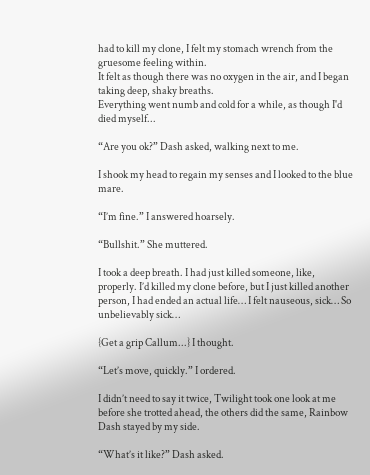had to kill my clone, I felt my stomach wrench from the gruesome feeling within.
It felt as though there was no oxygen in the air, and I began taking deep, shaky breaths.
Everything went numb and cold for a while, as though I'd died myself...

“Are you ok?” Dash asked, walking next to me.

I shook my head to regain my senses and I looked to the blue mare.

“I’m fine.” I answered hoarsely.

“Bullshit.” She muttered.

I took a deep breath. I had just killed someone, like, properly. I’d killed my clone before, but I just killed another person, I had ended an actual life… I felt nauseous, sick… So unbelievably sick…

{Get a grip Callum...} I thought.

“Let’s move, quickly.” I ordered.

I didn’t need to say it twice, Twilight took one look at me before she trotted ahead, the others did the same, Rainbow Dash stayed by my side.

“What’s it like?” Dash asked.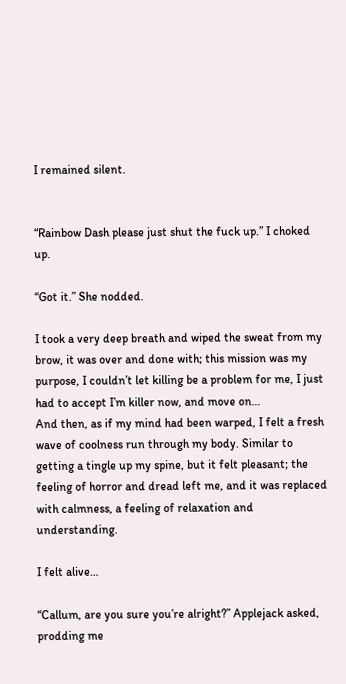I remained silent.


“Rainbow Dash please just shut the fuck up.” I choked up.

“Got it.” She nodded.

I took a very deep breath and wiped the sweat from my brow, it was over and done with; this mission was my purpose, I couldn’t let killing be a problem for me, I just had to accept I’m killer now, and move on…
And then, as if my mind had been warped, I felt a fresh wave of coolness run through my body. Similar to getting a tingle up my spine, but it felt pleasant; the feeling of horror and dread left me, and it was replaced with calmness, a feeling of relaxation and understanding.

I felt alive…

“Callum, are you sure you’re alright?” Applejack asked, prodding me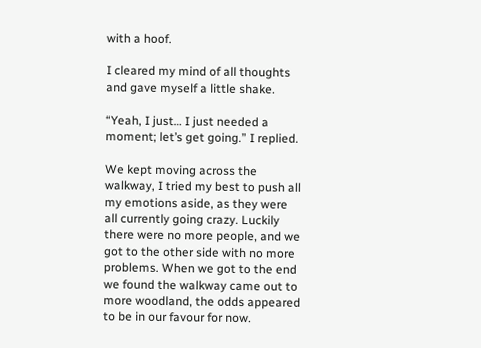with a hoof.

I cleared my mind of all thoughts and gave myself a little shake.

“Yeah, I just… I just needed a moment; let’s get going.” I replied.

We kept moving across the walkway, I tried my best to push all my emotions aside, as they were all currently going crazy. Luckily there were no more people, and we got to the other side with no more problems. When we got to the end we found the walkway came out to more woodland, the odds appeared to be in our favour for now.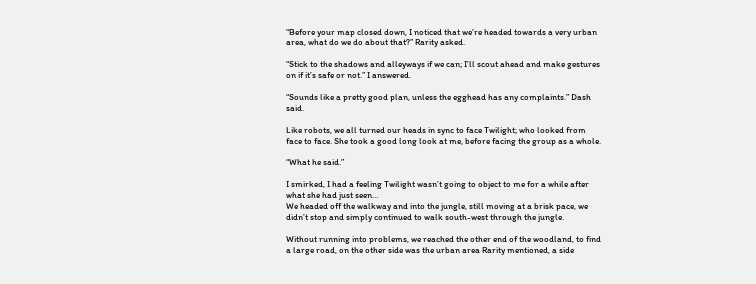“Before your map closed down, I noticed that we’re headed towards a very urban area, what do we do about that?” Rarity asked.

“Stick to the shadows and alleyways if we can; I’ll scout ahead and make gestures on if it’s safe or not.” I answered.

“Sounds like a pretty good plan, unless the egghead has any complaints.” Dash said.

Like robots, we all turned our heads in sync to face Twilight; who looked from face to face. She took a good long look at me, before facing the group as a whole.

“What he said.”

I smirked, I had a feeling Twilight wasn’t going to object to me for a while after what she had just seen…
We headed off the walkway and into the jungle, still moving at a brisk pace, we didn’t stop and simply continued to walk south-west through the jungle.

Without running into problems, we reached the other end of the woodland, to find a large road, on the other side was the urban area Rarity mentioned, a side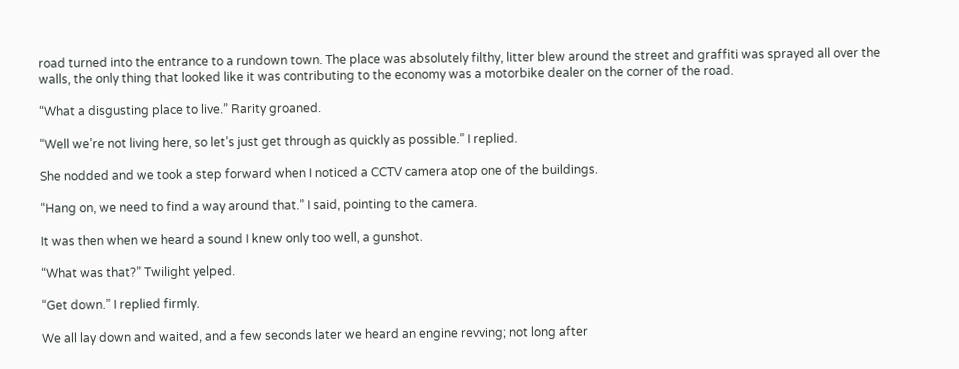road turned into the entrance to a rundown town. The place was absolutely filthy, litter blew around the street and graffiti was sprayed all over the walls, the only thing that looked like it was contributing to the economy was a motorbike dealer on the corner of the road.

“What a disgusting place to live.” Rarity groaned.

“Well we’re not living here, so let’s just get through as quickly as possible.” I replied.

She nodded and we took a step forward when I noticed a CCTV camera atop one of the buildings.

“Hang on, we need to find a way around that.” I said, pointing to the camera.

It was then when we heard a sound I knew only too well, a gunshot.

“What was that?” Twilight yelped.

“Get down.” I replied firmly.

We all lay down and waited, and a few seconds later we heard an engine revving; not long after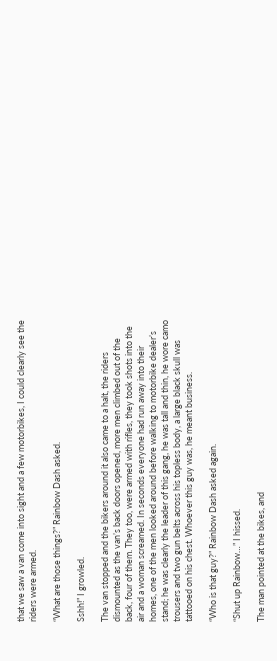that we saw a van come into sight and a few motorbikes, I could clearly see the riders were armed.

“What are those things?” Rainbow Dash asked.

Sshh!” I growled.

The van stopped and the bikers around it also came to a halt, the riders dismounted as the van’s back doors opened, more men climbed out of the back, four of them. They too, were armed with rifles, they took shots into the air and a woman screamed. In seconds everyone had run away into their homes, one of the men looked around before walking to motorbike dealer’s stand; he was clearly the leader of this gang, he was tall and thin, he wore camo trousers and two gun belts across his topless body, a large black skull was tattooed on his chest. Whoever this guy was, he meant business.

“Who is that guy?” Rainbow Dash asked again.

“Shut up Rainbow…” I hissed.

The man pointed at the bikes, and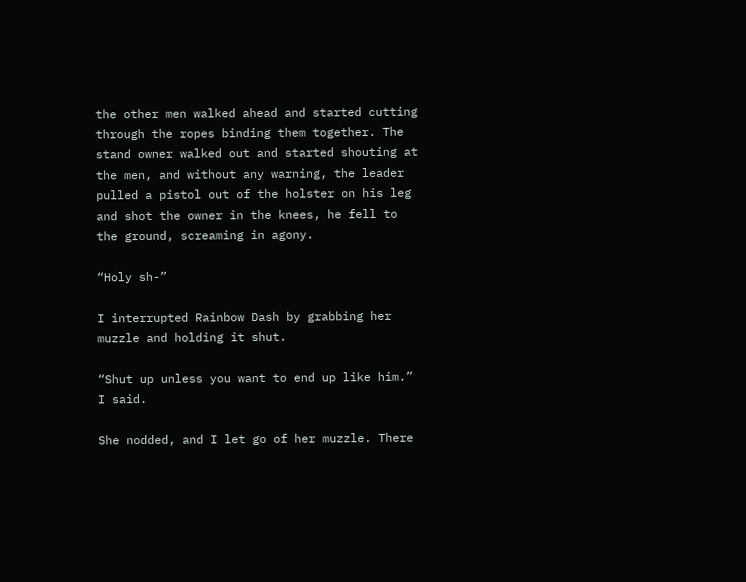the other men walked ahead and started cutting through the ropes binding them together. The stand owner walked out and started shouting at the men, and without any warning, the leader pulled a pistol out of the holster on his leg and shot the owner in the knees, he fell to the ground, screaming in agony.

“Holy sh-”

I interrupted Rainbow Dash by grabbing her muzzle and holding it shut.

“Shut up unless you want to end up like him.” I said.

She nodded, and I let go of her muzzle. There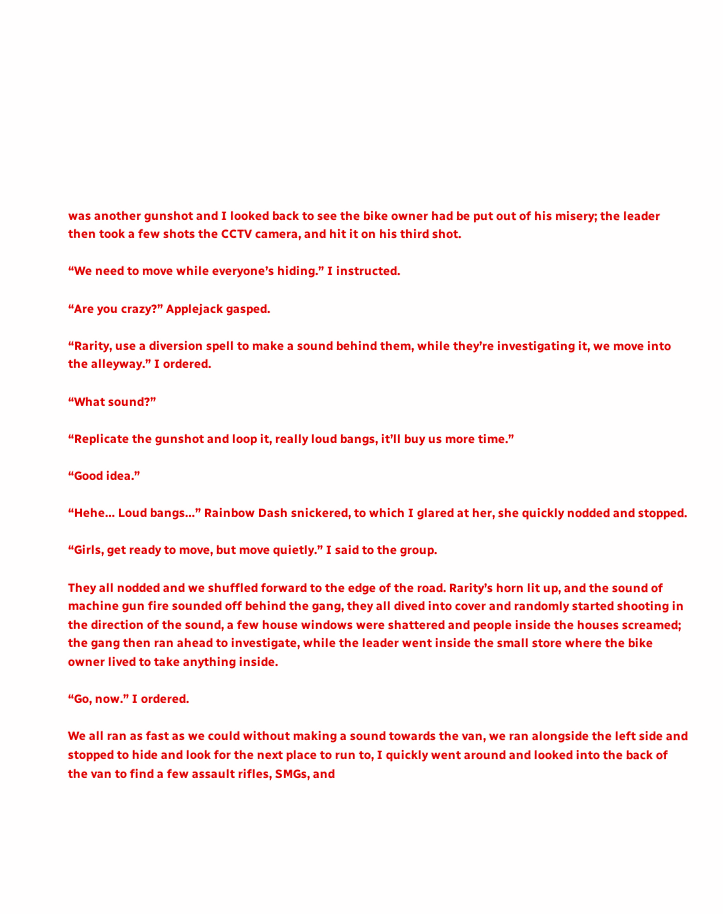was another gunshot and I looked back to see the bike owner had be put out of his misery; the leader then took a few shots the CCTV camera, and hit it on his third shot.

“We need to move while everyone’s hiding.” I instructed.

“Are you crazy?” Applejack gasped.

“Rarity, use a diversion spell to make a sound behind them, while they’re investigating it, we move into the alleyway.” I ordered.

“What sound?”

“Replicate the gunshot and loop it, really loud bangs, it’ll buy us more time.”

“Good idea.”

“Hehe… Loud bangs…” Rainbow Dash snickered, to which I glared at her, she quickly nodded and stopped.

“Girls, get ready to move, but move quietly.” I said to the group.

They all nodded and we shuffled forward to the edge of the road. Rarity’s horn lit up, and the sound of machine gun fire sounded off behind the gang, they all dived into cover and randomly started shooting in the direction of the sound, a few house windows were shattered and people inside the houses screamed; the gang then ran ahead to investigate, while the leader went inside the small store where the bike owner lived to take anything inside.

“Go, now.” I ordered.

We all ran as fast as we could without making a sound towards the van, we ran alongside the left side and stopped to hide and look for the next place to run to, I quickly went around and looked into the back of the van to find a few assault rifles, SMGs, and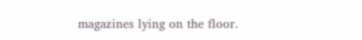magazines lying on the floor.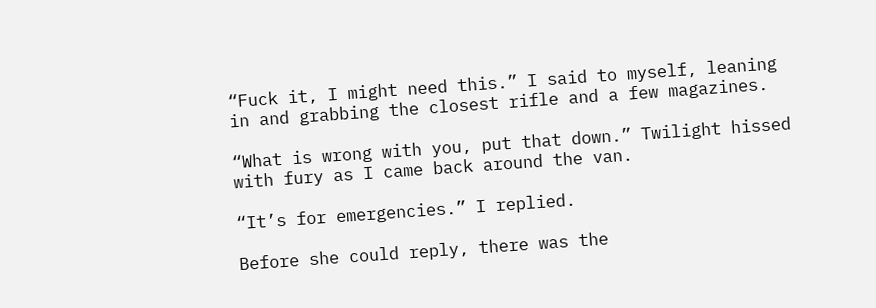“Fuck it, I might need this.” I said to myself, leaning in and grabbing the closest rifle and a few magazines.

“What is wrong with you, put that down.” Twilight hissed with fury as I came back around the van.

“It’s for emergencies.” I replied.

Before she could reply, there was the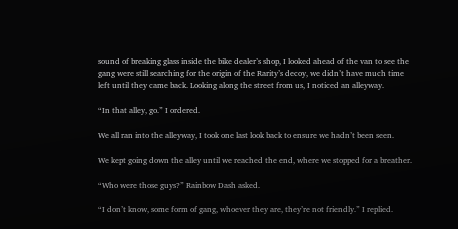sound of breaking glass inside the bike dealer’s shop, I looked ahead of the van to see the gang were still searching for the origin of the Rarity’s decoy, we didn’t have much time left until they came back. Looking along the street from us, I noticed an alleyway.

“In that alley, go.” I ordered.

We all ran into the alleyway, I took one last look back to ensure we hadn’t been seen.

We kept going down the alley until we reached the end, where we stopped for a breather.

“Who were those guys?” Rainbow Dash asked.

“I don’t know, some form of gang, whoever they are, they’re not friendly.” I replied.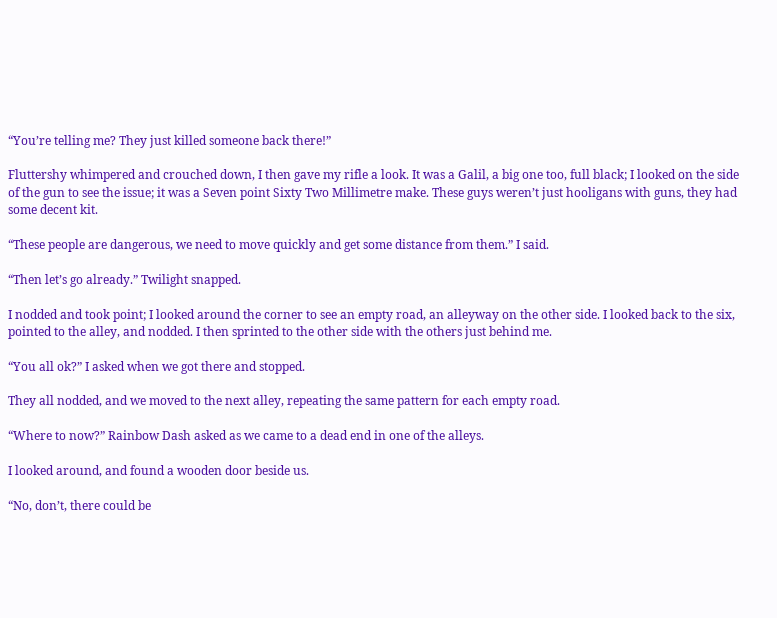“You’re telling me? They just killed someone back there!”

Fluttershy whimpered and crouched down, I then gave my rifle a look. It was a Galil, a big one too, full black; I looked on the side of the gun to see the issue; it was a Seven point Sixty Two Millimetre make. These guys weren’t just hooligans with guns, they had some decent kit.

“These people are dangerous, we need to move quickly and get some distance from them.” I said.

“Then let’s go already.” Twilight snapped.

I nodded and took point; I looked around the corner to see an empty road, an alleyway on the other side. I looked back to the six, pointed to the alley, and nodded. I then sprinted to the other side with the others just behind me.

“You all ok?” I asked when we got there and stopped.

They all nodded, and we moved to the next alley, repeating the same pattern for each empty road.

“Where to now?” Rainbow Dash asked as we came to a dead end in one of the alleys.

I looked around, and found a wooden door beside us.

“No, don’t, there could be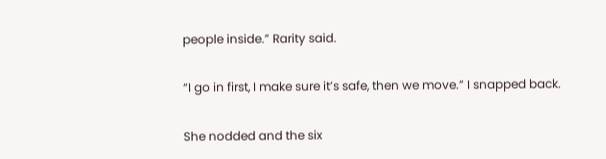people inside.” Rarity said.

“I go in first, I make sure it’s safe, then we move.” I snapped back.

She nodded and the six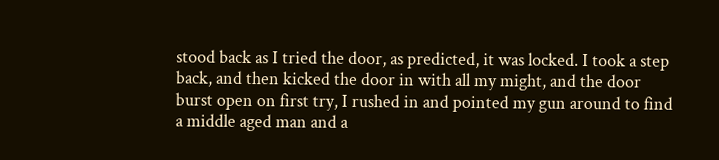stood back as I tried the door, as predicted, it was locked. I took a step back, and then kicked the door in with all my might, and the door burst open on first try, I rushed in and pointed my gun around to find a middle aged man and a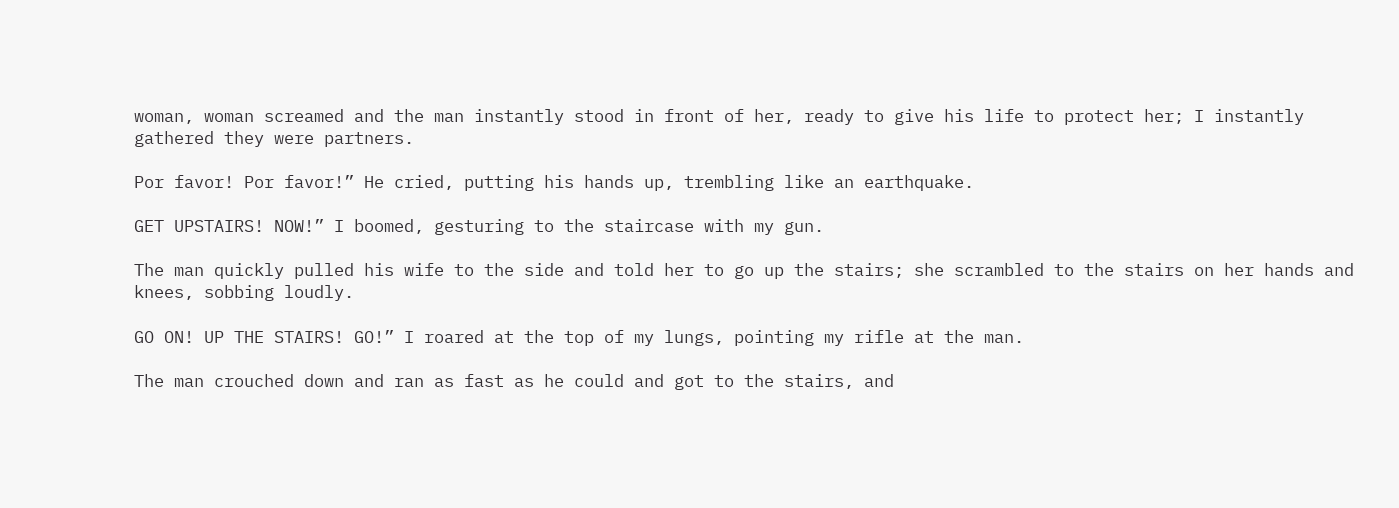woman, woman screamed and the man instantly stood in front of her, ready to give his life to protect her; I instantly gathered they were partners.

Por favor! Por favor!” He cried, putting his hands up, trembling like an earthquake.

GET UPSTAIRS! NOW!” I boomed, gesturing to the staircase with my gun.

The man quickly pulled his wife to the side and told her to go up the stairs; she scrambled to the stairs on her hands and knees, sobbing loudly.

GO ON! UP THE STAIRS! GO!” I roared at the top of my lungs, pointing my rifle at the man.

The man crouched down and ran as fast as he could and got to the stairs, and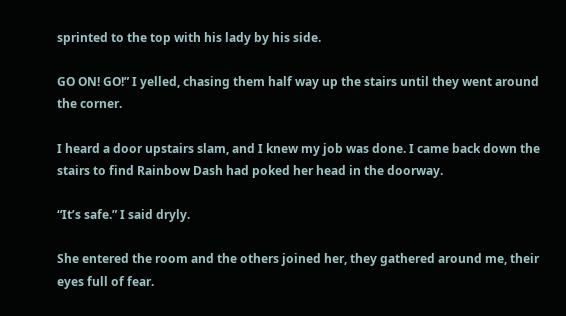sprinted to the top with his lady by his side.

GO ON! GO!” I yelled, chasing them half way up the stairs until they went around the corner.

I heard a door upstairs slam, and I knew my job was done. I came back down the stairs to find Rainbow Dash had poked her head in the doorway.

“It’s safe.” I said dryly.

She entered the room and the others joined her, they gathered around me, their eyes full of fear.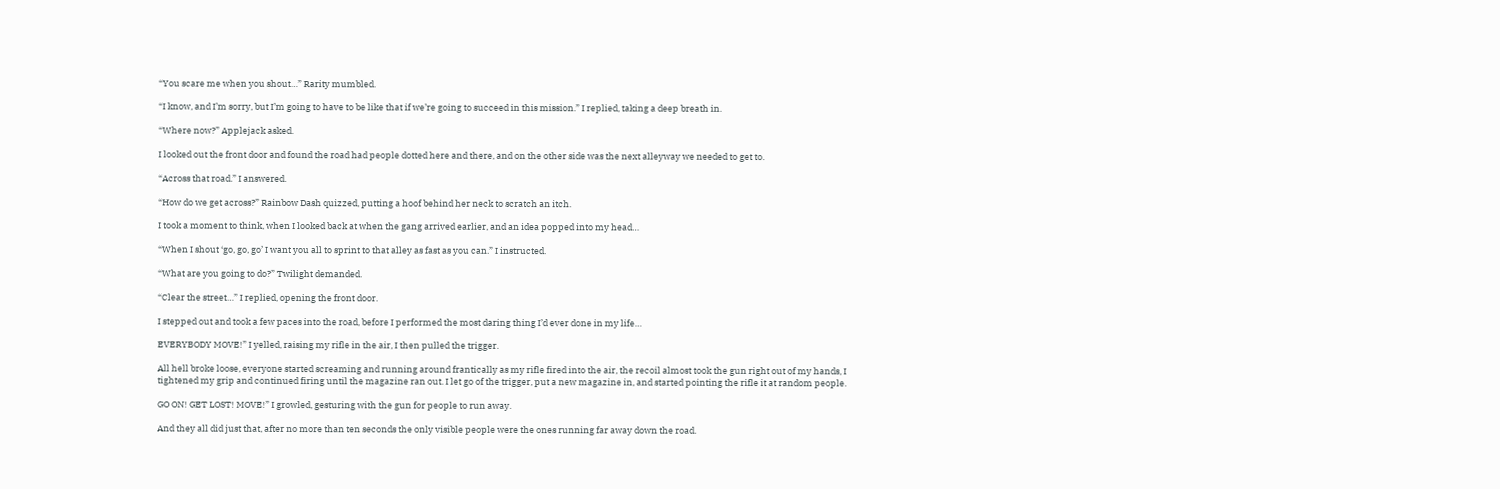“You scare me when you shout…” Rarity mumbled.

“I know, and I’m sorry, but I’m going to have to be like that if we’re going to succeed in this mission.” I replied, taking a deep breath in.

“Where now?” Applejack asked.

I looked out the front door and found the road had people dotted here and there, and on the other side was the next alleyway we needed to get to.

“Across that road.” I answered.

“How do we get across?” Rainbow Dash quizzed, putting a hoof behind her neck to scratch an itch.

I took a moment to think, when I looked back at when the gang arrived earlier, and an idea popped into my head…

“When I shout ‘go, go, go’ I want you all to sprint to that alley as fast as you can.” I instructed.

“What are you going to do?” Twilight demanded.

“Clear the street…” I replied, opening the front door.

I stepped out and took a few paces into the road, before I performed the most daring thing I’d ever done in my life…

EVERYBODY MOVE!” I yelled, raising my rifle in the air, I then pulled the trigger.

All hell broke loose, everyone started screaming and running around frantically as my rifle fired into the air, the recoil almost took the gun right out of my hands, I tightened my grip and continued firing until the magazine ran out. I let go of the trigger, put a new magazine in, and started pointing the rifle it at random people.

GO ON! GET LOST! MOVE!” I growled, gesturing with the gun for people to run away.

And they all did just that, after no more than ten seconds the only visible people were the ones running far away down the road.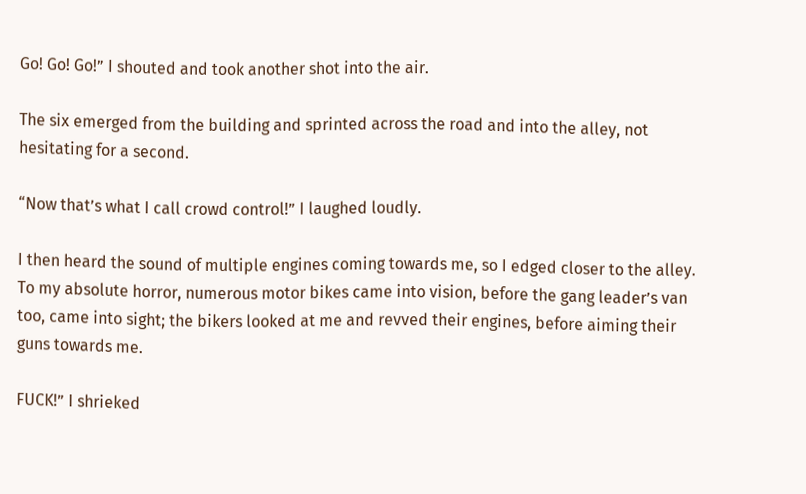Go! Go! Go!” I shouted and took another shot into the air.

The six emerged from the building and sprinted across the road and into the alley, not hesitating for a second.

“Now that’s what I call crowd control!” I laughed loudly.

I then heard the sound of multiple engines coming towards me, so I edged closer to the alley. To my absolute horror, numerous motor bikes came into vision, before the gang leader’s van too, came into sight; the bikers looked at me and revved their engines, before aiming their guns towards me.

FUCK!” I shrieked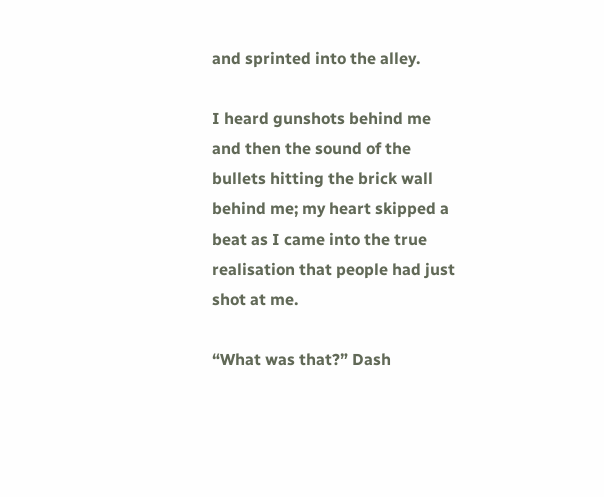and sprinted into the alley.

I heard gunshots behind me and then the sound of the bullets hitting the brick wall behind me; my heart skipped a beat as I came into the true realisation that people had just shot at me.

“What was that?” Dash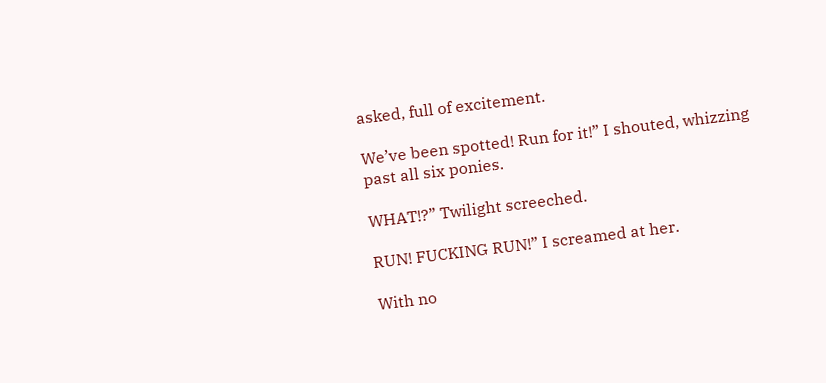asked, full of excitement.

We’ve been spotted! Run for it!” I shouted, whizzing past all six ponies.

WHAT!?” Twilight screeched.

RUN! FUCKING RUN!” I screamed at her.

With no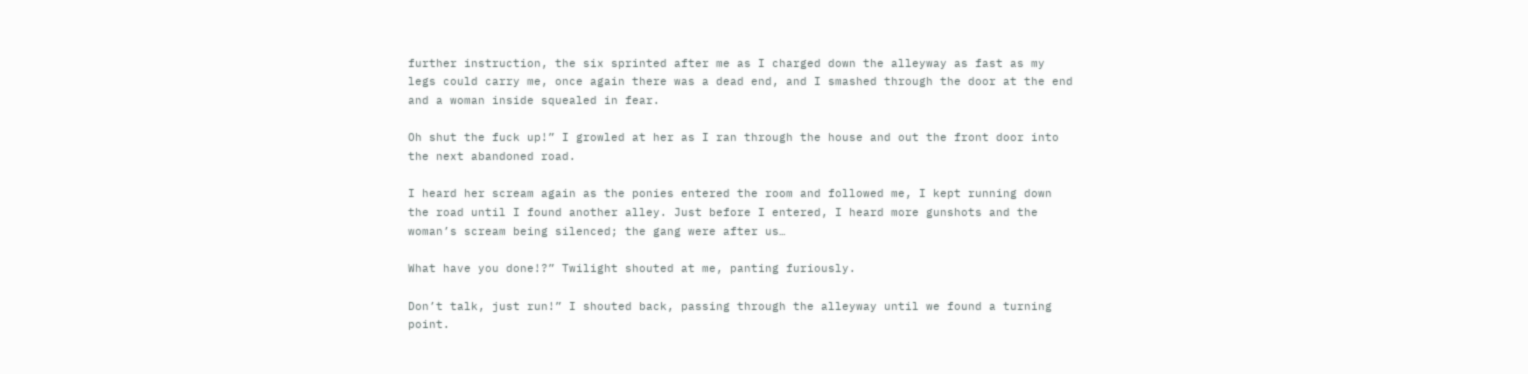further instruction, the six sprinted after me as I charged down the alleyway as fast as my legs could carry me, once again there was a dead end, and I smashed through the door at the end and a woman inside squealed in fear.

Oh shut the fuck up!” I growled at her as I ran through the house and out the front door into the next abandoned road.

I heard her scream again as the ponies entered the room and followed me, I kept running down the road until I found another alley. Just before I entered, I heard more gunshots and the woman’s scream being silenced; the gang were after us…

What have you done!?” Twilight shouted at me, panting furiously.

Don’t talk, just run!” I shouted back, passing through the alleyway until we found a turning point.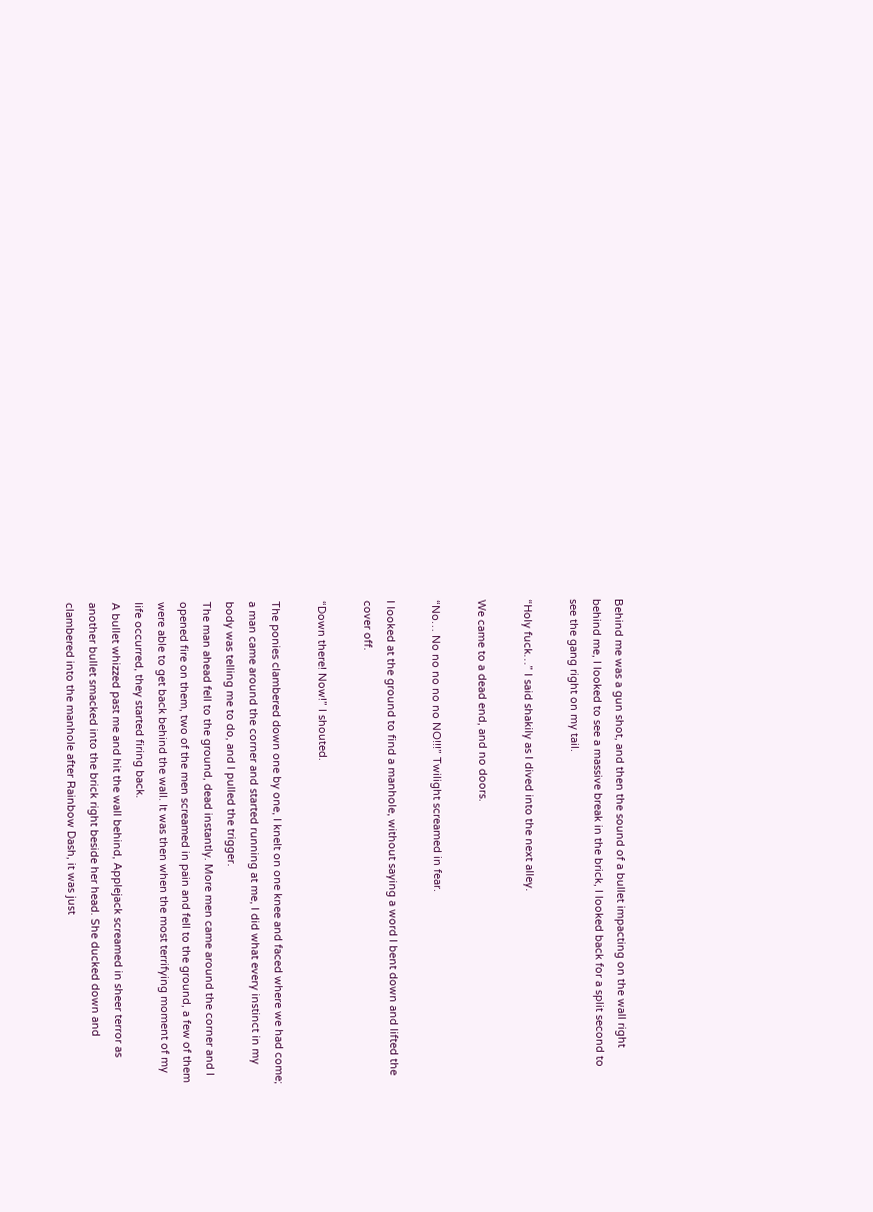Behind me was a gun shot, and then the sound of a bullet impacting on the wall right behind me, I looked to see a massive break in the brick, I looked back for a split second to see the gang right on my tail.

“Holy fuck…” I said shakily as I dived into the next alley.

We came to a dead end, and no doors.

“No… No no no no no NO!!!” Twilight screamed in fear.

I looked at the ground to find a manhole, without saying a word I bent down and lifted the cover off.

“Down there! Now!” I shouted.

The ponies clambered down one by one, I knelt on one knee and faced where we had come; a man came around the corner and started running at me, I did what every instinct in my body was telling me to do, and I pulled the trigger.
The man ahead fell to the ground, dead instantly. More men came around the corner and I opened fire on them, two of the men screamed in pain and fell to the ground, a few of them were able to get back behind the wall. It was then when the most terrifying moment of my life occurred, they started firing back.
A bullet whizzed past me and hit the wall behind, Applejack screamed in sheer terror as another bullet smacked into the brick right beside her head. She ducked down and clambered into the manhole after Rainbow Dash, it was just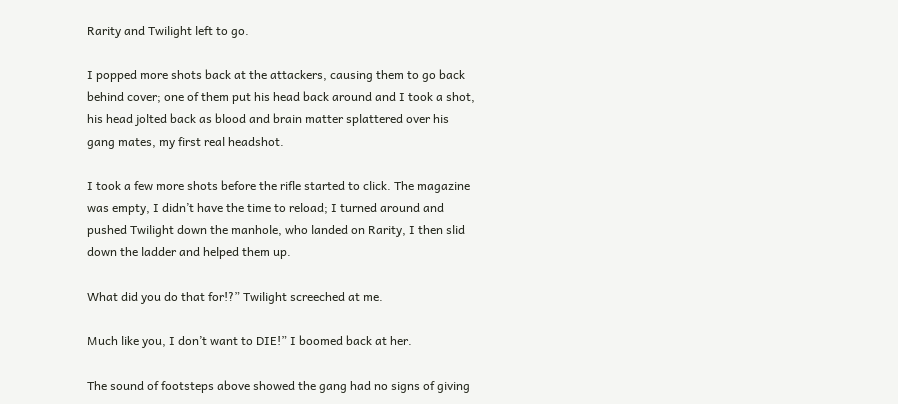Rarity and Twilight left to go.

I popped more shots back at the attackers, causing them to go back behind cover; one of them put his head back around and I took a shot, his head jolted back as blood and brain matter splattered over his gang mates, my first real headshot.

I took a few more shots before the rifle started to click. The magazine was empty, I didn’t have the time to reload; I turned around and pushed Twilight down the manhole, who landed on Rarity, I then slid down the ladder and helped them up.

What did you do that for!?” Twilight screeched at me.

Much like you, I don’t want to DIE!” I boomed back at her.

The sound of footsteps above showed the gang had no signs of giving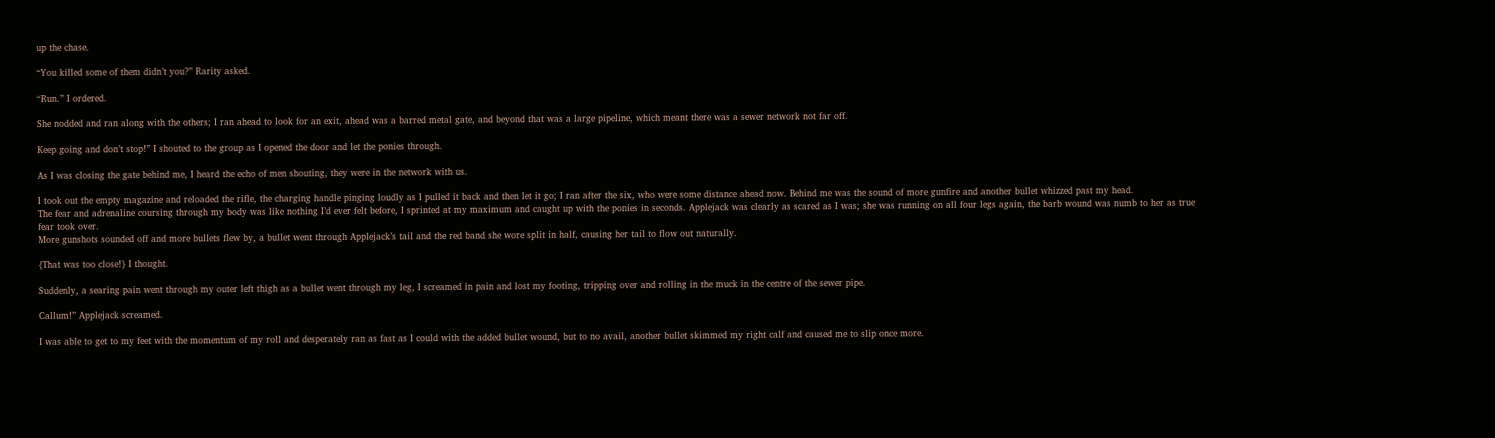up the chase.

“You killed some of them didn’t you?” Rarity asked.

“Run.” I ordered.

She nodded and ran along with the others; I ran ahead to look for an exit, ahead was a barred metal gate, and beyond that was a large pipeline, which meant there was a sewer network not far off.

Keep going and don’t stop!” I shouted to the group as I opened the door and let the ponies through.

As I was closing the gate behind me, I heard the echo of men shouting, they were in the network with us.

I took out the empty magazine and reloaded the rifle, the charging handle pinging loudly as I pulled it back and then let it go; I ran after the six, who were some distance ahead now. Behind me was the sound of more gunfire and another bullet whizzed past my head.
The fear and adrenaline coursing through my body was like nothing I’d ever felt before, I sprinted at my maximum and caught up with the ponies in seconds. Applejack was clearly as scared as I was; she was running on all four legs again, the barb wound was numb to her as true fear took over.
More gunshots sounded off and more bullets flew by, a bullet went through Applejack’s tail and the red band she wore split in half, causing her tail to flow out naturally.

{That was too close!} I thought.

Suddenly, a searing pain went through my outer left thigh as a bullet went through my leg, I screamed in pain and lost my footing, tripping over and rolling in the muck in the centre of the sewer pipe.

Callum!” Applejack screamed.

I was able to get to my feet with the momentum of my roll and desperately ran as fast as I could with the added bullet wound, but to no avail, another bullet skimmed my right calf and caused me to slip once more.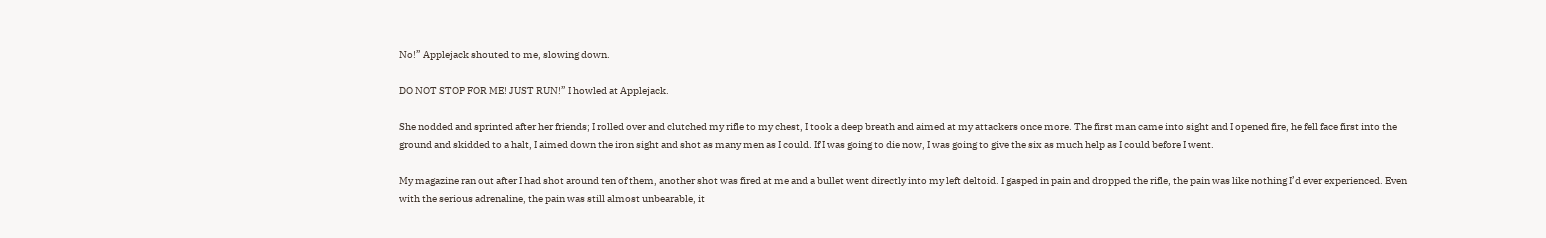No!” Applejack shouted to me, slowing down.

DO NOT STOP FOR ME! JUST RUN!” I howled at Applejack.

She nodded and sprinted after her friends; I rolled over and clutched my rifle to my chest, I took a deep breath and aimed at my attackers once more. The first man came into sight and I opened fire, he fell face first into the ground and skidded to a halt, I aimed down the iron sight and shot as many men as I could. If I was going to die now, I was going to give the six as much help as I could before I went.

My magazine ran out after I had shot around ten of them, another shot was fired at me and a bullet went directly into my left deltoid. I gasped in pain and dropped the rifle, the pain was like nothing I’d ever experienced. Even with the serious adrenaline, the pain was still almost unbearable, it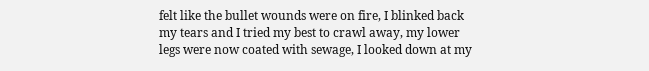felt like the bullet wounds were on fire, I blinked back my tears and I tried my best to crawl away, my lower legs were now coated with sewage, I looked down at my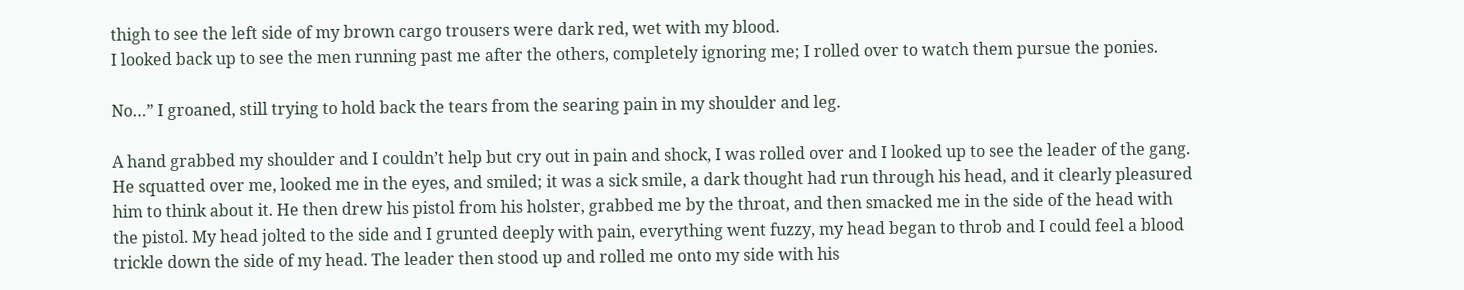thigh to see the left side of my brown cargo trousers were dark red, wet with my blood.
I looked back up to see the men running past me after the others, completely ignoring me; I rolled over to watch them pursue the ponies.

No…” I groaned, still trying to hold back the tears from the searing pain in my shoulder and leg.

A hand grabbed my shoulder and I couldn’t help but cry out in pain and shock, I was rolled over and I looked up to see the leader of the gang. He squatted over me, looked me in the eyes, and smiled; it was a sick smile, a dark thought had run through his head, and it clearly pleasured him to think about it. He then drew his pistol from his holster, grabbed me by the throat, and then smacked me in the side of the head with the pistol. My head jolted to the side and I grunted deeply with pain, everything went fuzzy, my head began to throb and I could feel a blood trickle down the side of my head. The leader then stood up and rolled me onto my side with his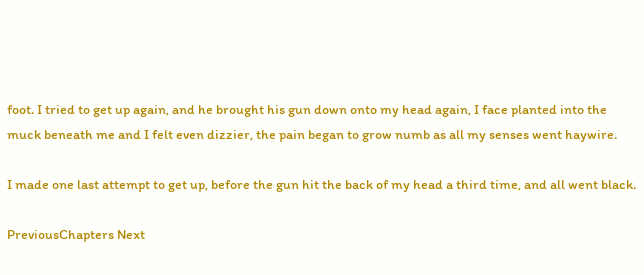foot. I tried to get up again, and he brought his gun down onto my head again, I face planted into the muck beneath me and I felt even dizzier, the pain began to grow numb as all my senses went haywire.

I made one last attempt to get up, before the gun hit the back of my head a third time, and all went black.

PreviousChapters Next